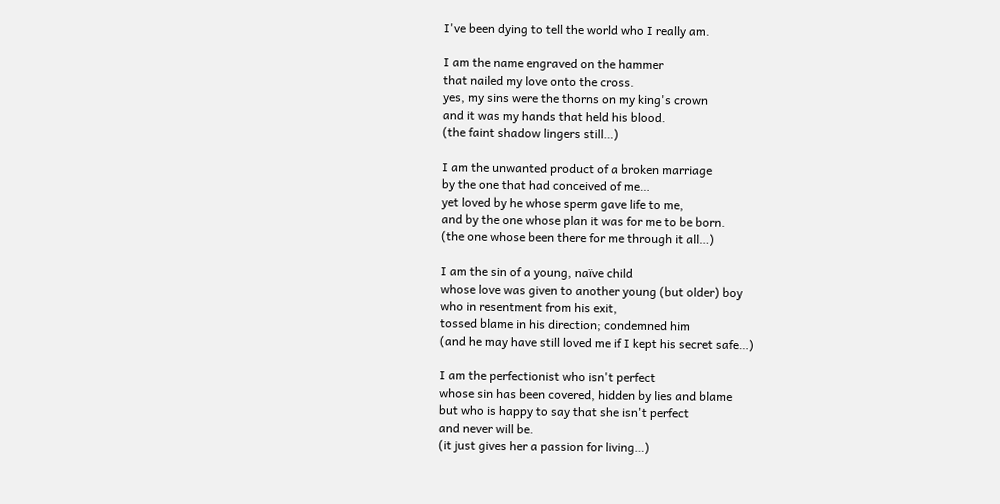I've been dying to tell the world who I really am.

I am the name engraved on the hammer
that nailed my love onto the cross.
yes, my sins were the thorns on my king's crown
and it was my hands that held his blood.
(the faint shadow lingers still…)

I am the unwanted product of a broken marriage
by the one that had conceived of me…
yet loved by he whose sperm gave life to me,
and by the one whose plan it was for me to be born.
(the one whose been there for me through it all…)

I am the sin of a young, naïve child
whose love was given to another young (but older) boy
who in resentment from his exit,
tossed blame in his direction; condemned him
(and he may have still loved me if I kept his secret safe…)

I am the perfectionist who isn't perfect
whose sin has been covered, hidden by lies and blame
but who is happy to say that she isn't perfect
and never will be.
(it just gives her a passion for living…)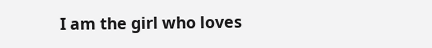I am the girl who loves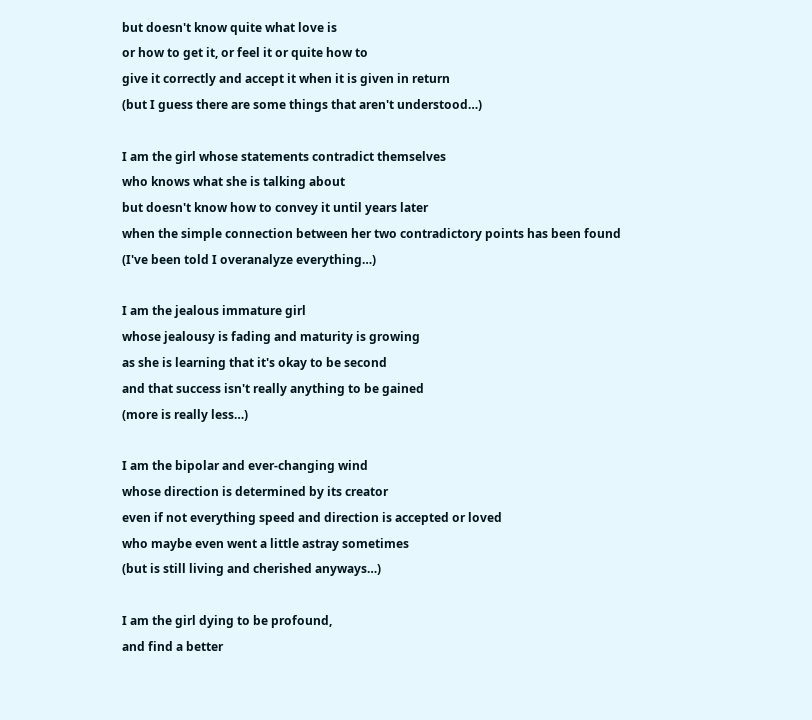but doesn't know quite what love is
or how to get it, or feel it or quite how to
give it correctly and accept it when it is given in return
(but I guess there are some things that aren't understood…)

I am the girl whose statements contradict themselves
who knows what she is talking about
but doesn't know how to convey it until years later
when the simple connection between her two contradictory points has been found
(I've been told I overanalyze everything…)

I am the jealous immature girl
whose jealousy is fading and maturity is growing
as she is learning that it's okay to be second
and that success isn't really anything to be gained
(more is really less…)

I am the bipolar and ever-changing wind
whose direction is determined by its creator
even if not everything speed and direction is accepted or loved
who maybe even went a little astray sometimes
(but is still living and cherished anyways…)

I am the girl dying to be profound,
and find a better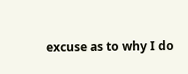excuse as to why I do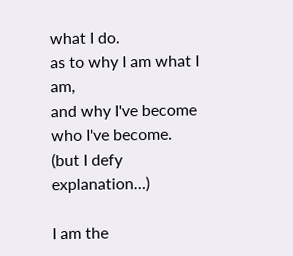what I do.
as to why I am what I am,
and why I've become who I've become.
(but I defy explanation…)

I am the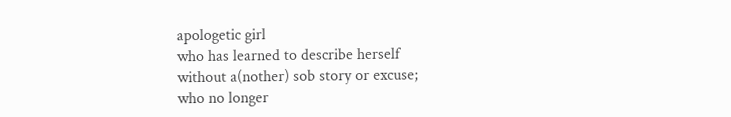apologetic girl
who has learned to describe herself
without a(nother) sob story or excuse;
who no longer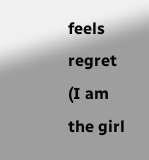feels regret
(I am the girl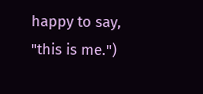happy to say, "this is me.")